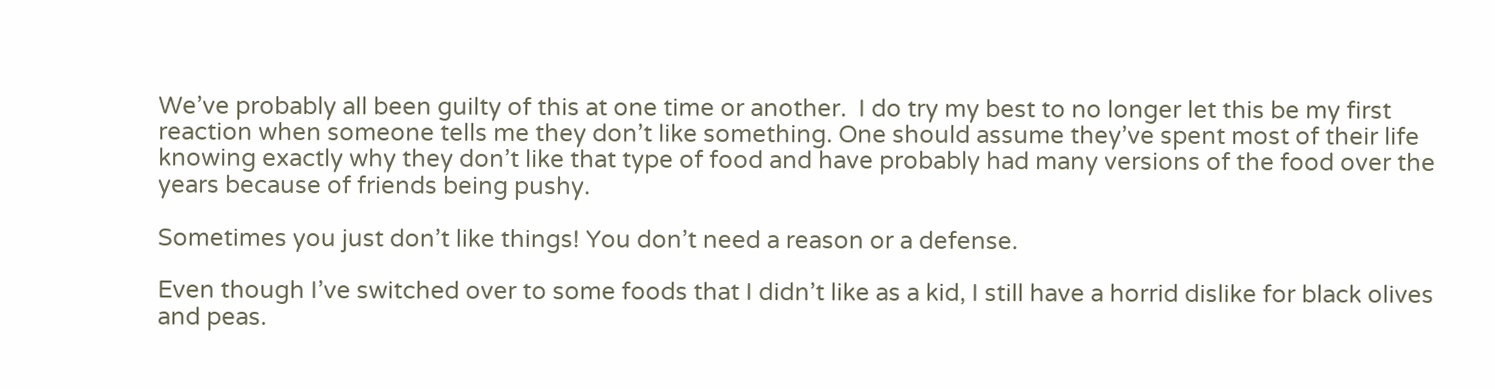We’ve probably all been guilty of this at one time or another.  I do try my best to no longer let this be my first reaction when someone tells me they don’t like something. One should assume they’ve spent most of their life knowing exactly why they don’t like that type of food and have probably had many versions of the food over the years because of friends being pushy.

Sometimes you just don’t like things! You don’t need a reason or a defense.

Even though I’ve switched over to some foods that I didn’t like as a kid, I still have a horrid dislike for black olives and peas.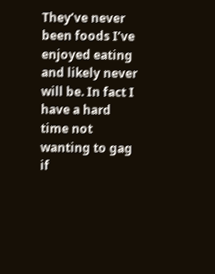They’ve never been foods I’ve enjoyed eating and likely never will be. In fact I have a hard time not wanting to gag if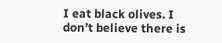I eat black olives. I don’t believe there is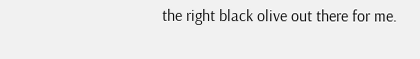the right black olive out there for me.